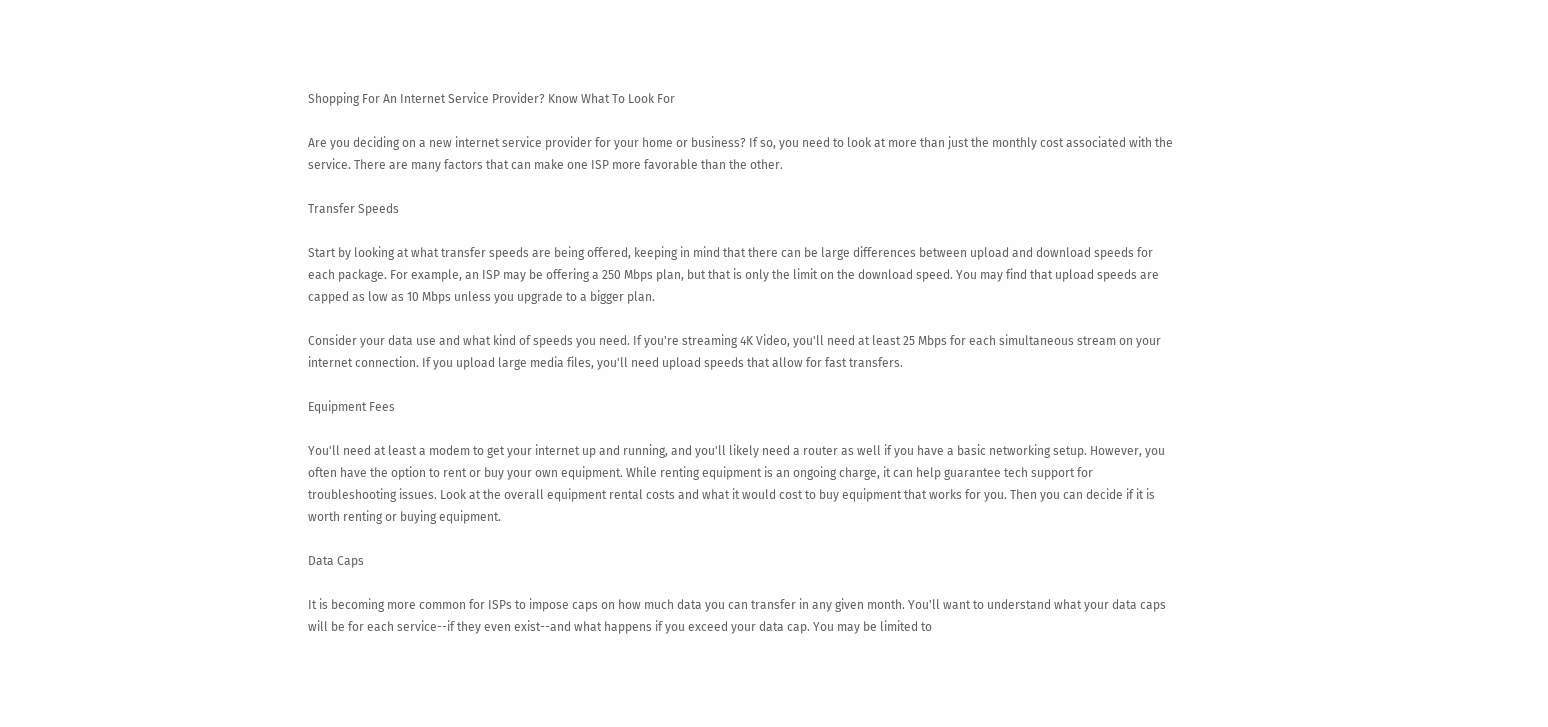Shopping For An Internet Service Provider? Know What To Look For

Are you deciding on a new internet service provider for your home or business? If so, you need to look at more than just the monthly cost associated with the service. There are many factors that can make one ISP more favorable than the other.

Transfer Speeds

Start by looking at what transfer speeds are being offered, keeping in mind that there can be large differences between upload and download speeds for each package. For example, an ISP may be offering a 250 Mbps plan, but that is only the limit on the download speed. You may find that upload speeds are capped as low as 10 Mbps unless you upgrade to a bigger plan.

Consider your data use and what kind of speeds you need. If you're streaming 4K Video, you'll need at least 25 Mbps for each simultaneous stream on your internet connection. If you upload large media files, you'll need upload speeds that allow for fast transfers.

Equipment Fees

You'll need at least a modem to get your internet up and running, and you'll likely need a router as well if you have a basic networking setup. However, you often have the option to rent or buy your own equipment. While renting equipment is an ongoing charge, it can help guarantee tech support for troubleshooting issues. Look at the overall equipment rental costs and what it would cost to buy equipment that works for you. Then you can decide if it is worth renting or buying equipment.

Data Caps

It is becoming more common for ISPs to impose caps on how much data you can transfer in any given month. You'll want to understand what your data caps will be for each service--if they even exist--and what happens if you exceed your data cap. You may be limited to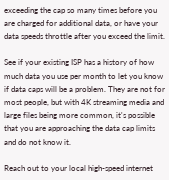exceeding the cap so many times before you are charged for additional data, or have your data speeds throttle after you exceed the limit.

See if your existing ISP has a history of how much data you use per month to let you know if data caps will be a problem. They are not for most people, but with 4K streaming media and large files being more common, it's possible that you are approaching the data cap limits and do not know it.

Reach out to your local high-speed internet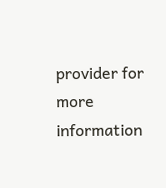provider for more information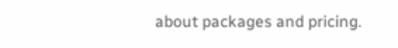about packages and pricing.